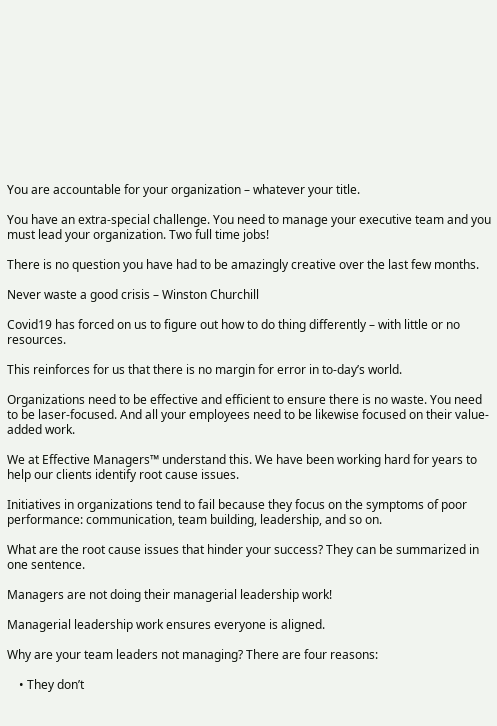You are accountable for your organization – whatever your title.

You have an extra-special challenge. You need to manage your executive team and you must lead your organization. Two full time jobs!

There is no question you have had to be amazingly creative over the last few months.

Never waste a good crisis – Winston Churchill

Covid19 has forced on us to figure out how to do thing differently – with little or no resources.

This reinforces for us that there is no margin for error in to-day’s world.

Organizations need to be effective and efficient to ensure there is no waste. You need to be laser-focused. And all your employees need to be likewise focused on their value-added work.

We at Effective Managers™ understand this. We have been working hard for years to help our clients identify root cause issues.

Initiatives in organizations tend to fail because they focus on the symptoms of poor performance: communication, team building, leadership, and so on.

What are the root cause issues that hinder your success? They can be summarized in one sentence.

Managers are not doing their managerial leadership work!

Managerial leadership work ensures everyone is aligned.

Why are your team leaders not managing? There are four reasons:

    • They don’t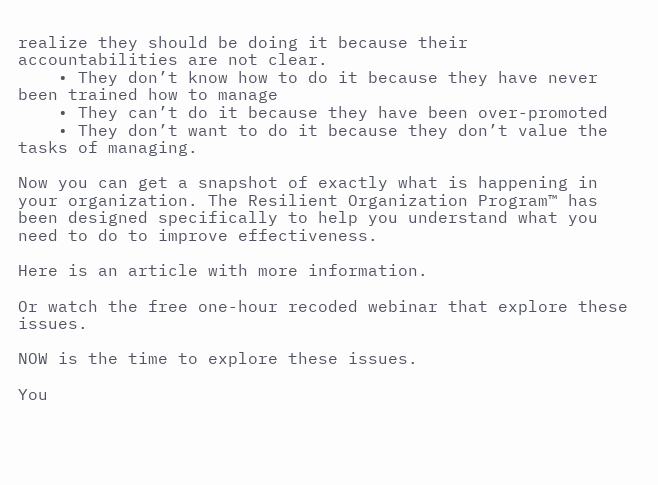realize they should be doing it because their accountabilities are not clear.
    • They don’t know how to do it because they have never been trained how to manage
    • They can’t do it because they have been over-promoted
    • They don’t want to do it because they don’t value the tasks of managing.

Now you can get a snapshot of exactly what is happening in your organization. The Resilient Organization Program™ has been designed specifically to help you understand what you need to do to improve effectiveness.

Here is an article with more information.

Or watch the free one-hour recoded webinar that explore these issues.

NOW is the time to explore these issues.

You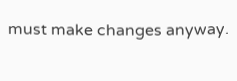must make changes anyway.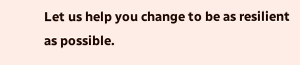Let us help you change to be as resilient as possible.